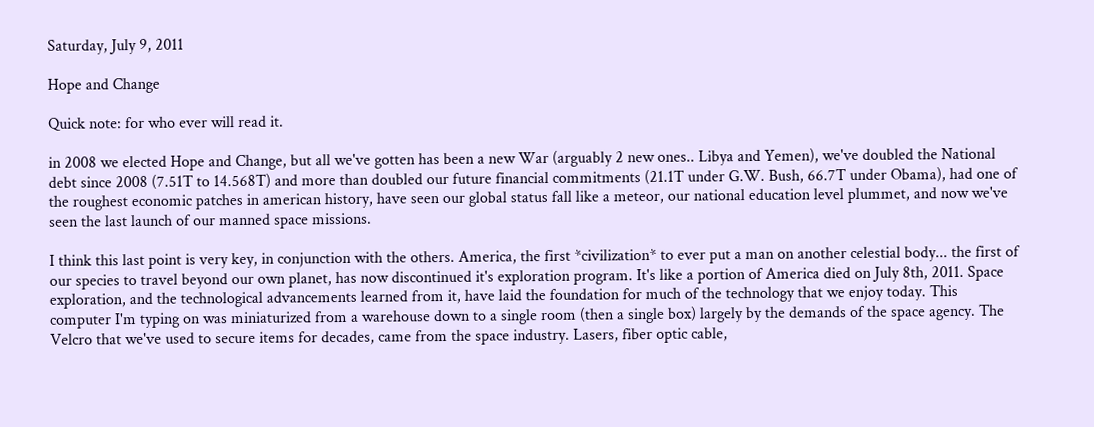Saturday, July 9, 2011

Hope and Change

Quick note: for who ever will read it.

in 2008 we elected Hope and Change, but all we've gotten has been a new War (arguably 2 new ones.. Libya and Yemen), we've doubled the National debt since 2008 (7.51T to 14.568T) and more than doubled our future financial commitments (21.1T under G.W. Bush, 66.7T under Obama), had one of the roughest economic patches in american history, have seen our global status fall like a meteor, our national education level plummet, and now we've seen the last launch of our manned space missions.

I think this last point is very key, in conjunction with the others. America, the first *civilization* to ever put a man on another celestial body... the first of our species to travel beyond our own planet, has now discontinued it's exploration program. It's like a portion of America died on July 8th, 2011. Space exploration, and the technological advancements learned from it, have laid the foundation for much of the technology that we enjoy today. This computer I'm typing on was miniaturized from a warehouse down to a single room (then a single box) largely by the demands of the space agency. The Velcro that we've used to secure items for decades, came from the space industry. Lasers, fiber optic cable,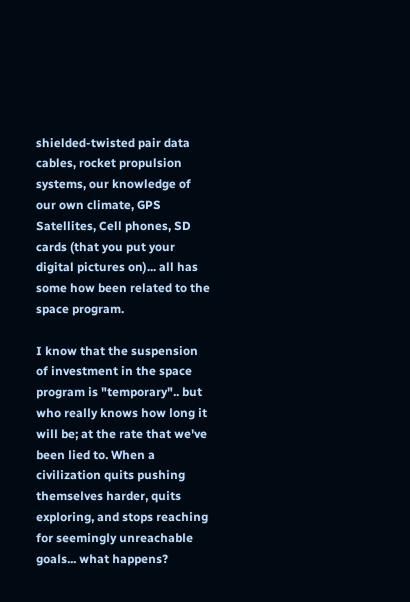shielded-twisted pair data cables, rocket propulsion systems, our knowledge of our own climate, GPS Satellites, Cell phones, SD cards (that you put your digital pictures on)... all has some how been related to the space program.

I know that the suspension of investment in the space program is "temporary".. but who really knows how long it will be; at the rate that we've been lied to. When a civilization quits pushing themselves harder, quits exploring, and stops reaching for seemingly unreachable goals... what happens?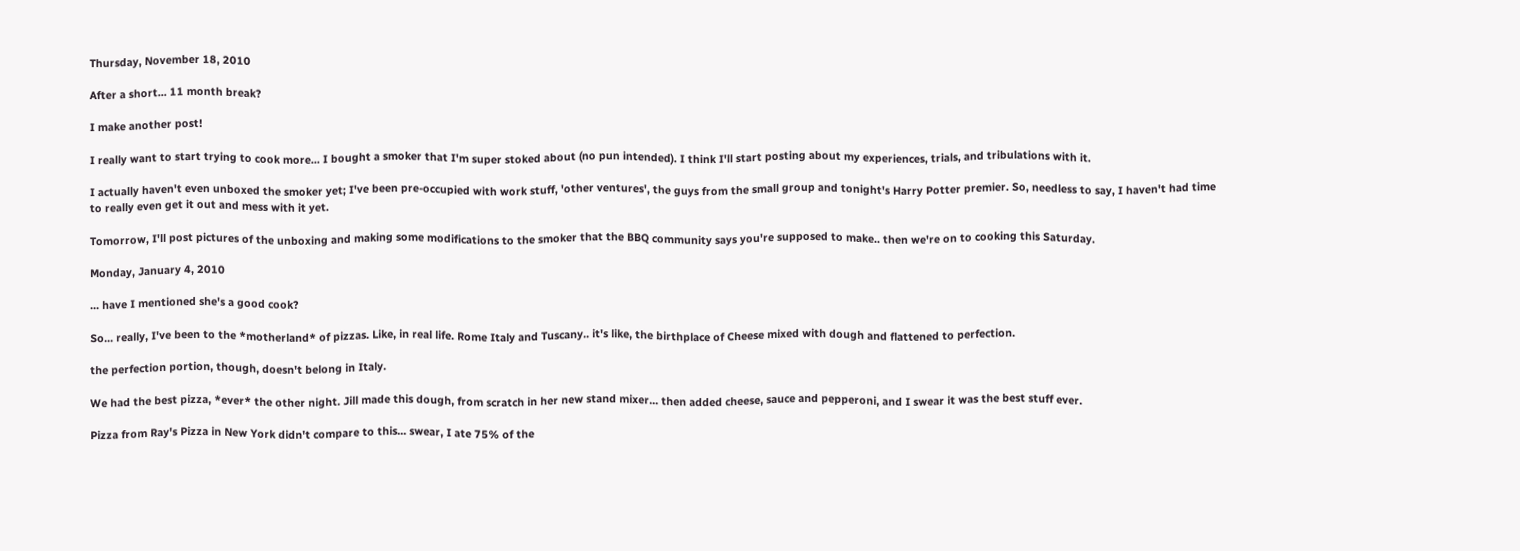Thursday, November 18, 2010

After a short... 11 month break?

I make another post!

I really want to start trying to cook more... I bought a smoker that I'm super stoked about (no pun intended). I think I'll start posting about my experiences, trials, and tribulations with it.

I actually haven't even unboxed the smoker yet; I've been pre-occupied with work stuff, 'other ventures', the guys from the small group and tonight's Harry Potter premier. So, needless to say, I haven't had time to really even get it out and mess with it yet.

Tomorrow, I'll post pictures of the unboxing and making some modifications to the smoker that the BBQ community says you're supposed to make.. then we're on to cooking this Saturday.

Monday, January 4, 2010

... have I mentioned she's a good cook?

So... really, I've been to the *motherland* of pizzas. Like, in real life. Rome Italy and Tuscany.. it's like, the birthplace of Cheese mixed with dough and flattened to perfection.

the perfection portion, though, doesn't belong in Italy.

We had the best pizza, *ever* the other night. Jill made this dough, from scratch in her new stand mixer... then added cheese, sauce and pepperoni, and I swear it was the best stuff ever.

Pizza from Ray's Pizza in New York didn't compare to this... swear, I ate 75% of the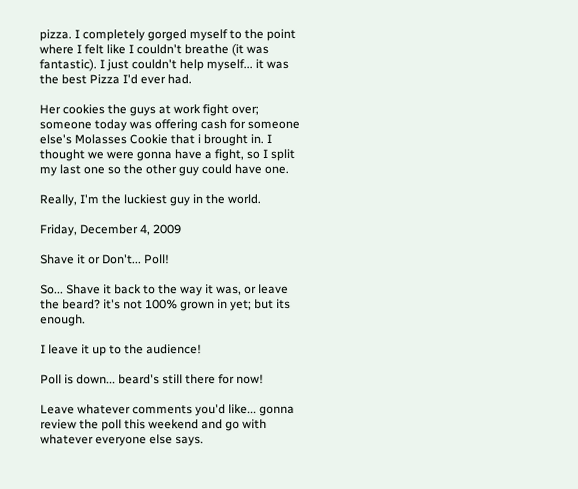pizza. I completely gorged myself to the point where I felt like I couldn't breathe (it was fantastic). I just couldn't help myself... it was the best Pizza I'd ever had.

Her cookies the guys at work fight over; someone today was offering cash for someone else's Molasses Cookie that i brought in. I thought we were gonna have a fight, so I split my last one so the other guy could have one.

Really, I'm the luckiest guy in the world.

Friday, December 4, 2009

Shave it or Don't... Poll!

So... Shave it back to the way it was, or leave the beard? it's not 100% grown in yet; but its enough.

I leave it up to the audience!

Poll is down... beard's still there for now!

Leave whatever comments you'd like... gonna review the poll this weekend and go with whatever everyone else says.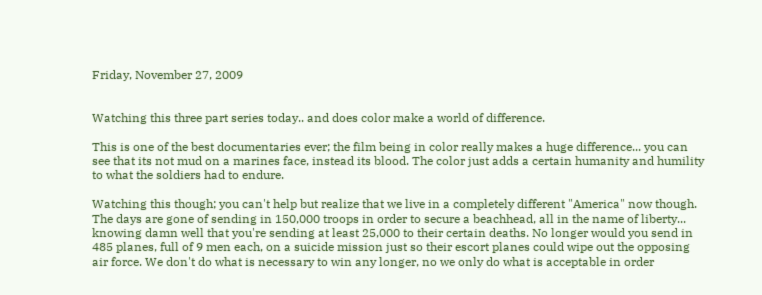Friday, November 27, 2009


Watching this three part series today.. and does color make a world of difference.

This is one of the best documentaries ever; the film being in color really makes a huge difference... you can see that its not mud on a marines face, instead its blood. The color just adds a certain humanity and humility to what the soldiers had to endure.

Watching this though; you can't help but realize that we live in a completely different "America" now though. The days are gone of sending in 150,000 troops in order to secure a beachhead, all in the name of liberty... knowing damn well that you're sending at least 25,000 to their certain deaths. No longer would you send in 485 planes, full of 9 men each, on a suicide mission just so their escort planes could wipe out the opposing air force. We don't do what is necessary to win any longer, no we only do what is acceptable in order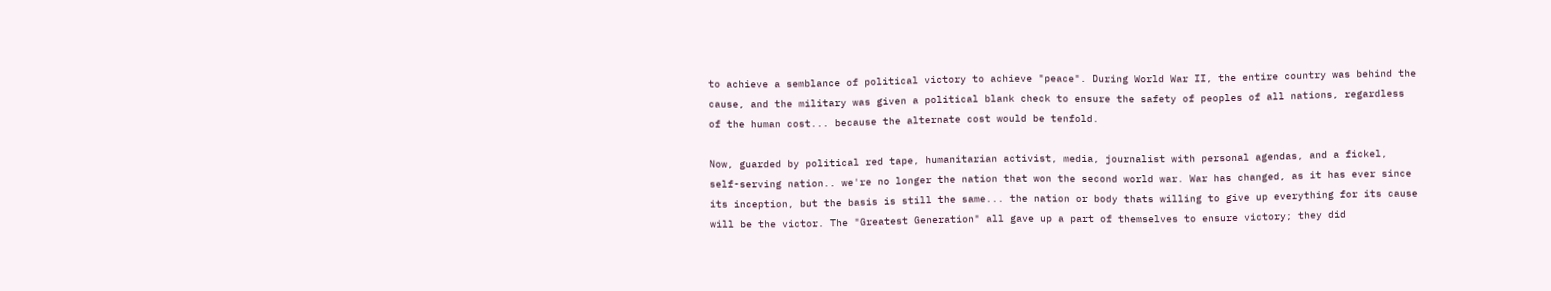to achieve a semblance of political victory to achieve "peace". During World War II, the entire country was behind the cause, and the military was given a political blank check to ensure the safety of peoples of all nations, regardless of the human cost... because the alternate cost would be tenfold.

Now, guarded by political red tape, humanitarian activist, media, journalist with personal agendas, and a fickel, self-serving nation.. we're no longer the nation that won the second world war. War has changed, as it has ever since its inception, but the basis is still the same... the nation or body thats willing to give up everything for its cause will be the victor. The "Greatest Generation" all gave up a part of themselves to ensure victory; they did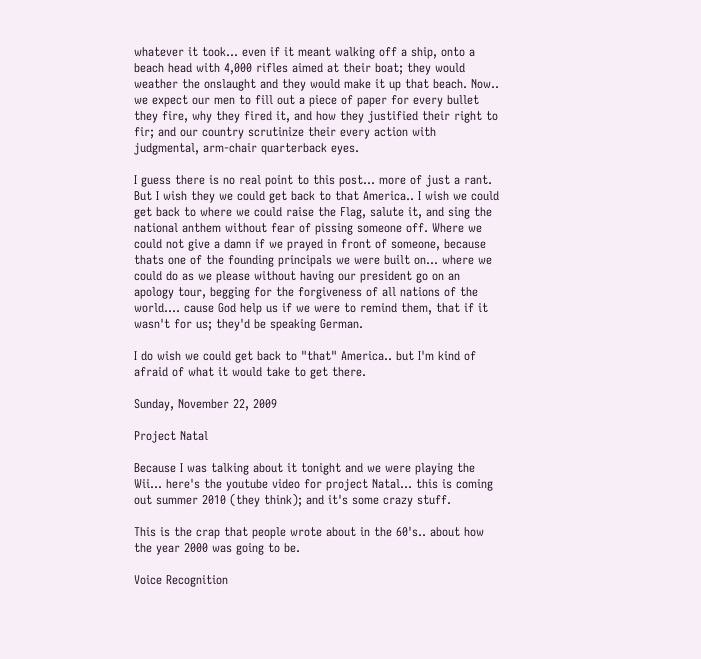whatever it took... even if it meant walking off a ship, onto a beach head with 4,000 rifles aimed at their boat; they would weather the onslaught and they would make it up that beach. Now.. we expect our men to fill out a piece of paper for every bullet they fire, why they fired it, and how they justified their right to fir; and our country scrutinize their every action with judgmental, arm-chair quarterback eyes.

I guess there is no real point to this post... more of just a rant. But I wish they we could get back to that America.. I wish we could get back to where we could raise the Flag, salute it, and sing the national anthem without fear of pissing someone off. Where we could not give a damn if we prayed in front of someone, because thats one of the founding principals we were built on... where we could do as we please without having our president go on an apology tour, begging for the forgiveness of all nations of the world.... cause God help us if we were to remind them, that if it wasn't for us; they'd be speaking German.

I do wish we could get back to "that" America.. but I'm kind of afraid of what it would take to get there.

Sunday, November 22, 2009

Project Natal

Because I was talking about it tonight and we were playing the Wii... here's the youtube video for project Natal... this is coming out summer 2010 (they think); and it's some crazy stuff.

This is the crap that people wrote about in the 60's.. about how the year 2000 was going to be.

Voice Recognition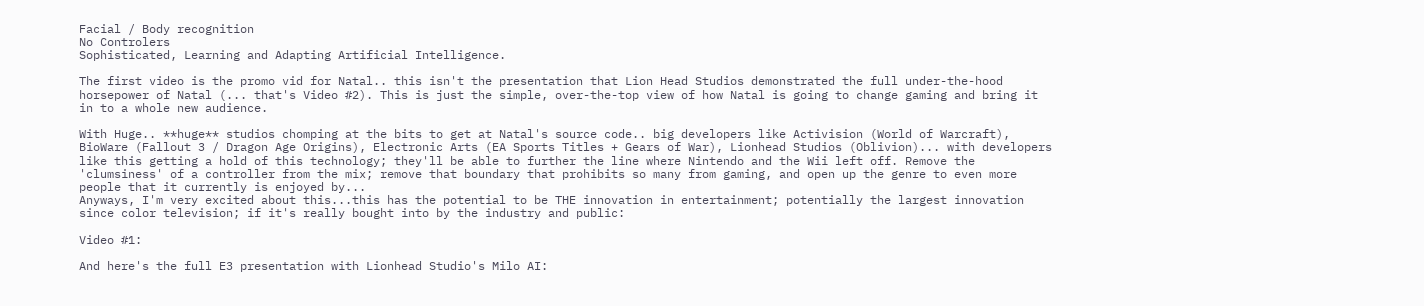Facial / Body recognition
No Controlers
Sophisticated, Learning and Adapting Artificial Intelligence.

The first video is the promo vid for Natal.. this isn't the presentation that Lion Head Studios demonstrated the full under-the-hood horsepower of Natal (... that's Video #2). This is just the simple, over-the-top view of how Natal is going to change gaming and bring it in to a whole new audience.

With Huge.. **huge** studios chomping at the bits to get at Natal's source code.. big developers like Activision (World of Warcraft), BioWare (Fallout 3 / Dragon Age Origins), Electronic Arts (EA Sports Titles + Gears of War), Lionhead Studios (Oblivion)... with developers like this getting a hold of this technology; they'll be able to further the line where Nintendo and the Wii left off. Remove the 'clumsiness' of a controller from the mix; remove that boundary that prohibits so many from gaming, and open up the genre to even more people that it currently is enjoyed by...
Anyways, I'm very excited about this...this has the potential to be THE innovation in entertainment; potentially the largest innovation since color television; if it's really bought into by the industry and public:

Video #1:

And here's the full E3 presentation with Lionhead Studio's Milo AI: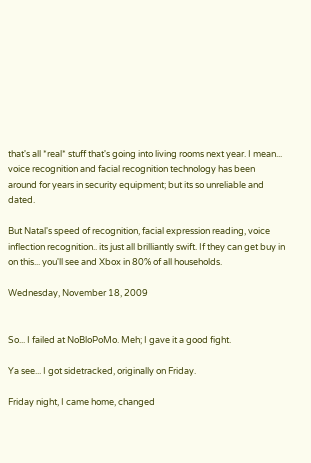that's all *real* stuff that's going into living rooms next year. I mean... voice recognition and facial recognition technology has been around for years in security equipment; but its so unreliable and dated.

But Natal's speed of recognition, facial expression reading, voice inflection recognition.. its just all brilliantly swift. If they can get buy in on this... you'll see and Xbox in 80% of all households.

Wednesday, November 18, 2009


So... I failed at NoBloPoMo. Meh; I gave it a good fight.

Ya see... I got sidetracked, originally on Friday.

Friday night, I came home, changed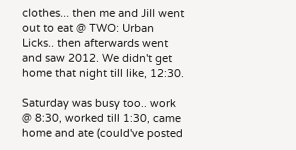clothes... then me and Jill went out to eat @ TWO: Urban Licks.. then afterwards went and saw 2012. We didn't get home that night till like, 12:30.

Saturday was busy too.. work @ 8:30, worked till 1:30, came home and ate (could've posted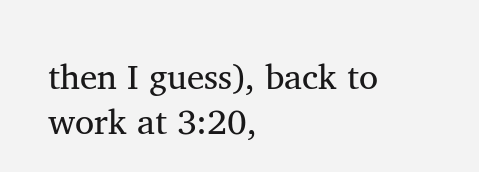then I guess), back to work at 3:20,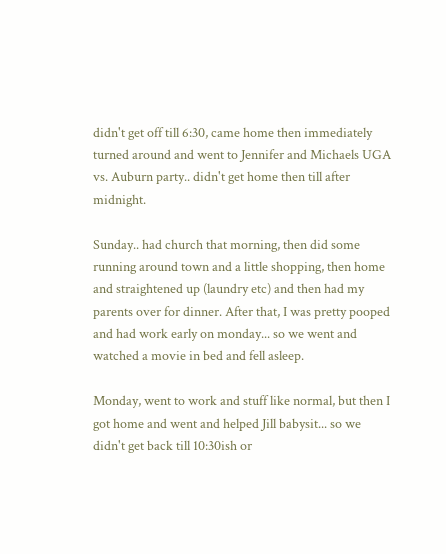didn't get off till 6:30, came home then immediately turned around and went to Jennifer and Michaels UGA vs. Auburn party.. didn't get home then till after midnight.

Sunday.. had church that morning, then did some running around town and a little shopping, then home and straightened up (laundry etc) and then had my parents over for dinner. After that, I was pretty pooped and had work early on monday... so we went and watched a movie in bed and fell asleep.

Monday, went to work and stuff like normal, but then I got home and went and helped Jill babysit... so we didn't get back till 10:30ish or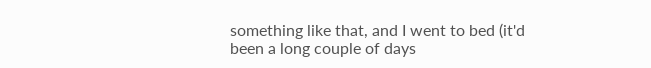something like that, and I went to bed (it'd been a long couple of days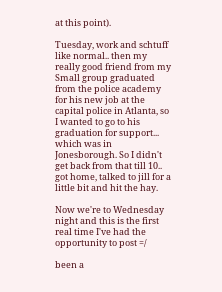at this point).

Tuesday, work and schtuff like normal.. then my really good friend from my Small group graduated from the police academy for his new job at the capital police in Atlanta, so I wanted to go to his graduation for support... which was in Jonesborough. So I didn't get back from that till 10.. got home, talked to jill for a little bit and hit the hay.

Now we're to Wednesday night and this is the first real time I've had the opportunity to post =/

been a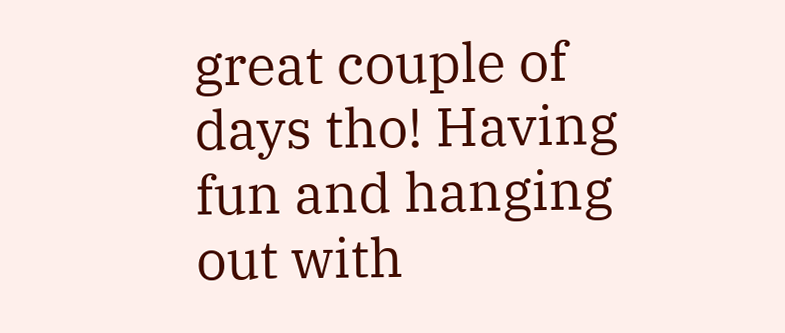great couple of days tho! Having fun and hanging out with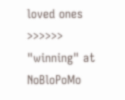loved ones >>>>>> "winning" at NoBloPoMo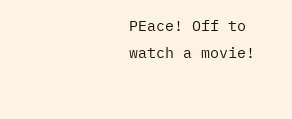PEace! Off to watch a movie!